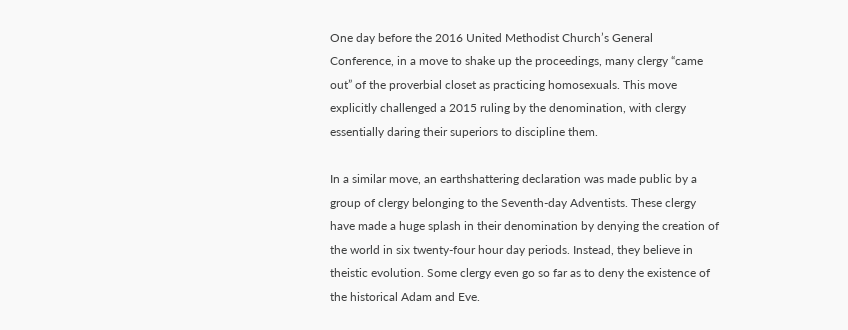One day before the 2016 United Methodist Church’s General Conference, in a move to shake up the proceedings, many clergy “came out” of the proverbial closet as practicing homosexuals. This move explicitly challenged a 2015 ruling by the denomination, with clergy essentially daring their superiors to discipline them.

In a similar move, an earthshattering declaration was made public by a group of clergy belonging to the Seventh-day Adventists. These clergy have made a huge splash in their denomination by denying the creation of the world in six twenty-four hour day periods. Instead, they believe in theistic evolution. Some clergy even go so far as to deny the existence of the historical Adam and Eve.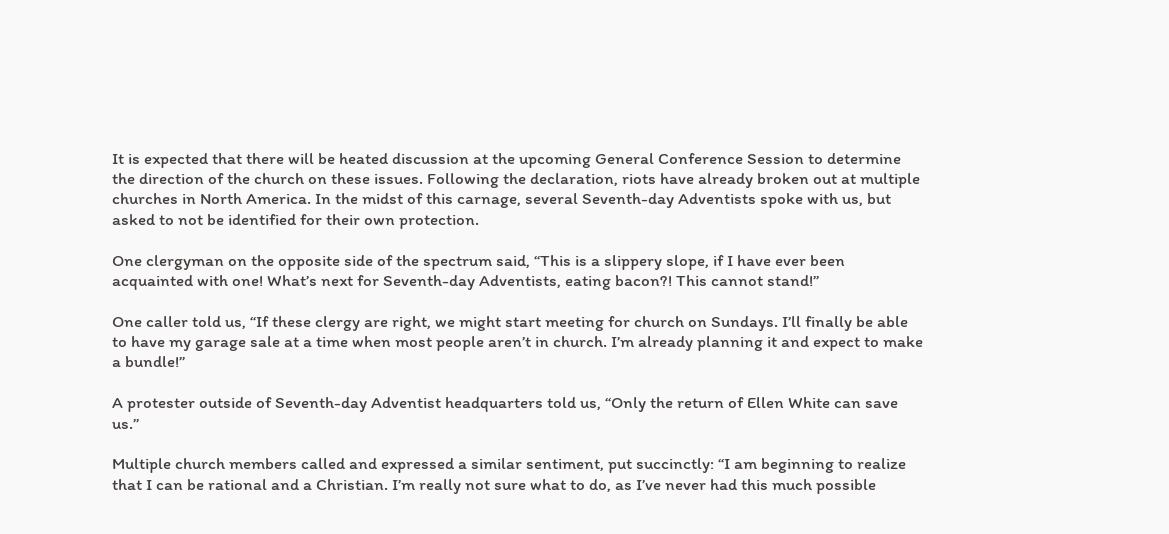It is expected that there will be heated discussion at the upcoming General Conference Session to determine the direction of the church on these issues. Following the declaration, riots have already broken out at multiple churches in North America. In the midst of this carnage, several Seventh-day Adventists spoke with us, but asked to not be identified for their own protection.

One clergyman on the opposite side of the spectrum said, “This is a slippery slope, if I have ever been acquainted with one! What’s next for Seventh-day Adventists, eating bacon?! This cannot stand!”

One caller told us, “If these clergy are right, we might start meeting for church on Sundays. I’ll finally be able to have my garage sale at a time when most people aren’t in church. I’m already planning it and expect to make a bundle!”

A protester outside of Seventh-day Adventist headquarters told us, “Only the return of Ellen White can save us.”

Multiple church members called and expressed a similar sentiment, put succinctly: “I am beginning to realize that I can be rational and a Christian. I’m really not sure what to do, as I’ve never had this much possible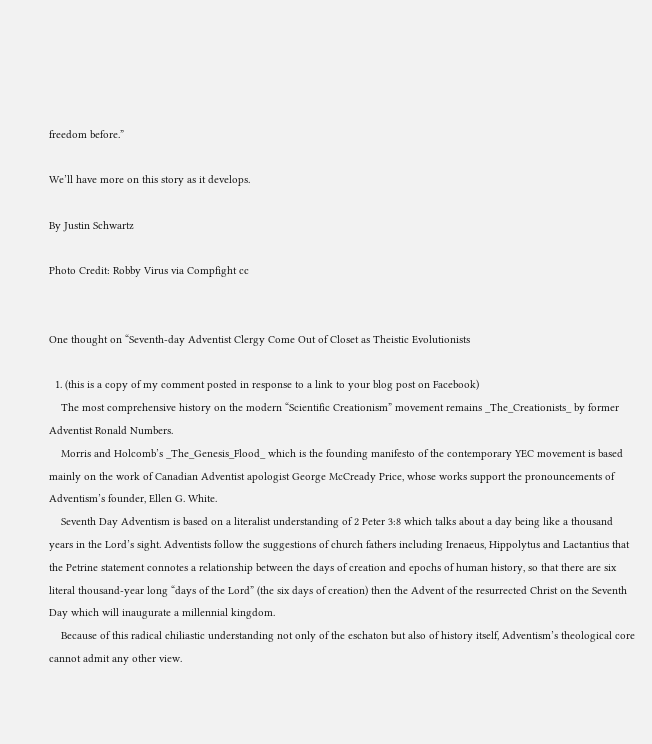freedom before.”

We’ll have more on this story as it develops.

By Justin Schwartz

Photo Credit: Robby Virus via Compfight cc


One thought on “Seventh-day Adventist Clergy Come Out of Closet as Theistic Evolutionists

  1. (this is a copy of my comment posted in response to a link to your blog post on Facebook)
    The most comprehensive history on the modern “Scientific Creationism” movement remains _The_Creationists_ by former Adventist Ronald Numbers.
    Morris and Holcomb’s _The_Genesis_Flood_ which is the founding manifesto of the contemporary YEC movement is based mainly on the work of Canadian Adventist apologist George McCready Price, whose works support the pronouncements of Adventism’s founder, Ellen G. White.
    Seventh Day Adventism is based on a literalist understanding of 2 Peter 3:8 which talks about a day being like a thousand years in the Lord’s sight. Adventists follow the suggestions of church fathers including Irenaeus, Hippolytus and Lactantius that the Petrine statement connotes a relationship between the days of creation and epochs of human history, so that there are six literal thousand-year long “days of the Lord” (the six days of creation) then the Advent of the resurrected Christ on the Seventh Day which will inaugurate a millennial kingdom.
    Because of this radical chiliastic understanding not only of the eschaton but also of history itself, Adventism’s theological core cannot admit any other view.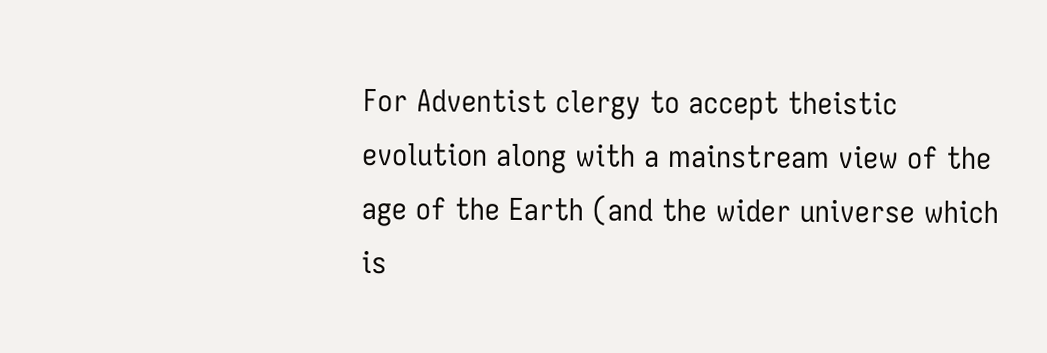For Adventist clergy to accept theistic evolution along with a mainstream view of the age of the Earth (and the wider universe which is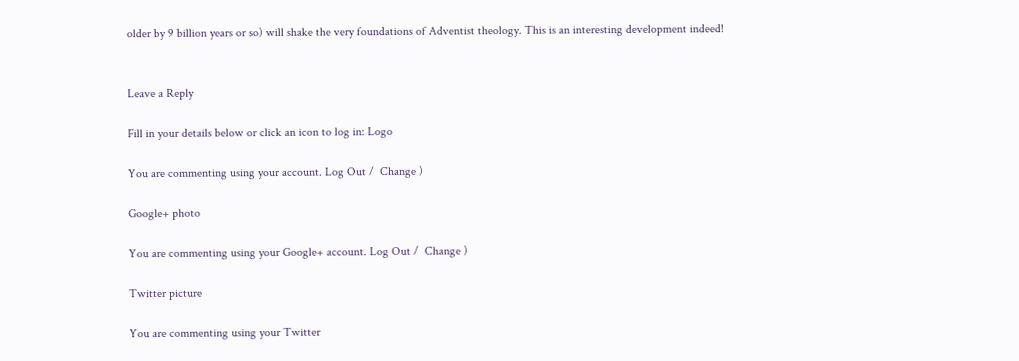older by 9 billion years or so) will shake the very foundations of Adventist theology. This is an interesting development indeed!


Leave a Reply

Fill in your details below or click an icon to log in: Logo

You are commenting using your account. Log Out /  Change )

Google+ photo

You are commenting using your Google+ account. Log Out /  Change )

Twitter picture

You are commenting using your Twitter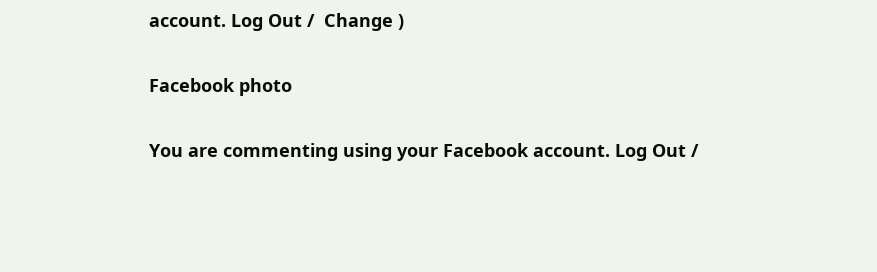account. Log Out /  Change )

Facebook photo

You are commenting using your Facebook account. Log Out /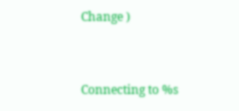Change )


Connecting to %s